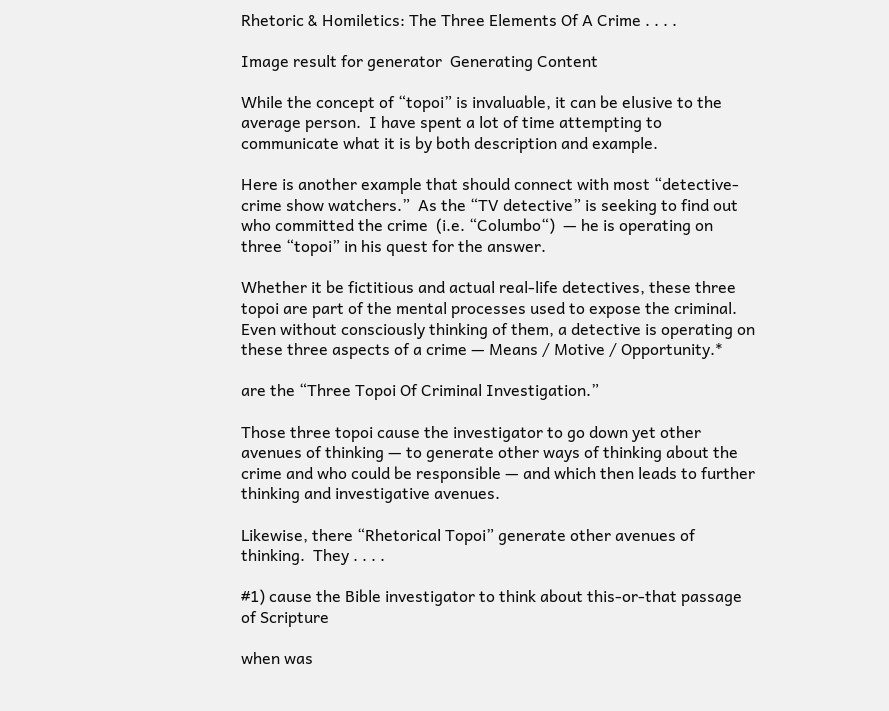Rhetoric & Homiletics: The Three Elements Of A Crime . . . .

Image result for generator  Generating Content

While the concept of “topoi” is invaluable, it can be elusive to the average person.  I have spent a lot of time attempting to communicate what it is by both description and example.

Here is another example that should connect with most “detective-crime show watchers.”  As the “TV detective” is seeking to find out who committed the crime  (i.e. “Columbo“)  — he is operating on three “topoi” in his quest for the answer.

Whether it be fictitious and actual real-life detectives, these three topoi are part of the mental processes used to expose the criminal.  Even without consciously thinking of them, a detective is operating on these three aspects of a crime — Means / Motive / Opportunity.*

are the “Three Topoi Of Criminal Investigation.”

Those three topoi cause the investigator to go down yet other avenues of thinking — to generate other ways of thinking about the crime and who could be responsible — and which then leads to further thinking and investigative avenues.

Likewise, there “Rhetorical Topoi” generate other avenues of thinking.  They . . . .

#1) cause the Bible investigator to think about this-or-that passage of Scripture

when was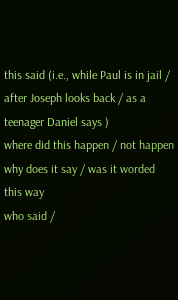this said (i.e., while Paul is in jail / after Joseph looks back / as a teenager Daniel says )
where did this happen / not happen
why does it say / was it worded this way
who said /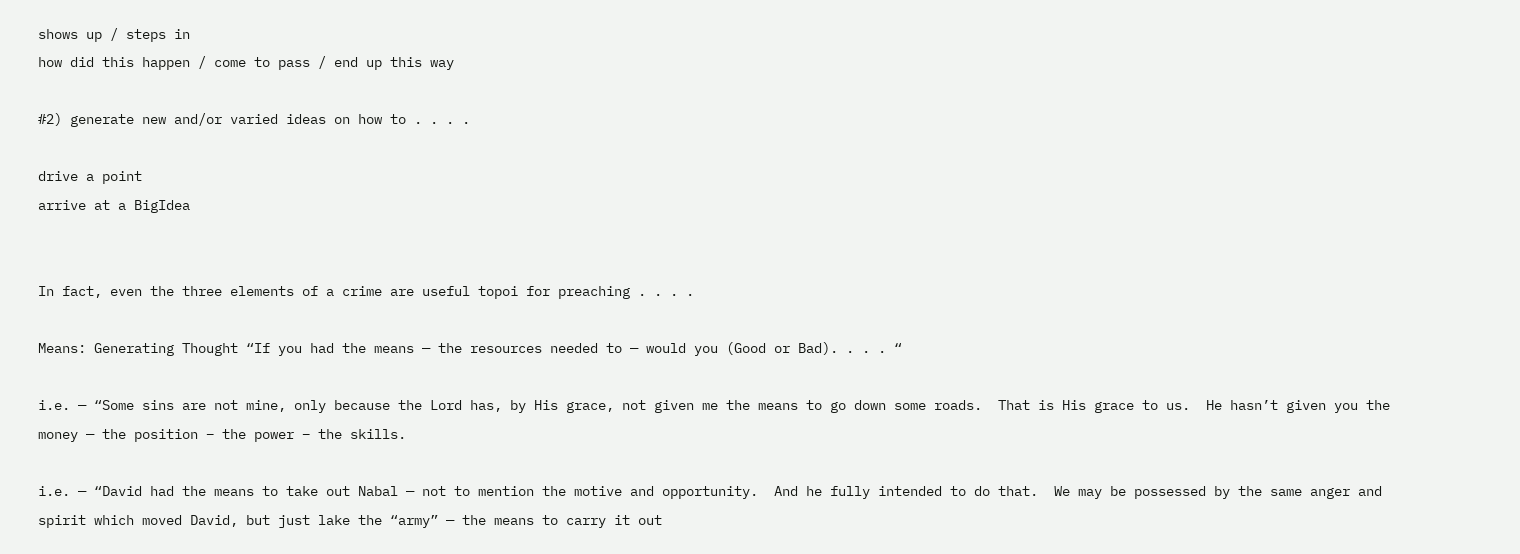shows up / steps in
how did this happen / come to pass / end up this way

#2) generate new and/or varied ideas on how to . . . .

drive a point
arrive at a BigIdea


In fact, even the three elements of a crime are useful topoi for preaching . . . .

Means: Generating Thought “If you had the means — the resources needed to — would you (Good or Bad). . . . “

i.e. — “Some sins are not mine, only because the Lord has, by His grace, not given me the means to go down some roads.  That is His grace to us.  He hasn’t given you the money — the position – the power – the skills.

i.e. — “David had the means to take out Nabal — not to mention the motive and opportunity.  And he fully intended to do that.  We may be possessed by the same anger and spirit which moved David, but just lake the “army” — the means to carry it out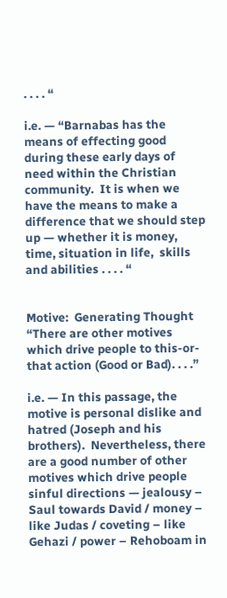. . . . “

i.e. — “Barnabas has the means of effecting good during these early days of need within the Christian community.  It is when we have the means to make a difference that we should step up — whether it is money, time, situation in life,  skills and abilities . . . . “


Motive:  Generating Thought “There are other motives which drive people to this-or-that action (Good or Bad). . . .”

i.e. — In this passage, the motive is personal dislike and hatred (Joseph and his brothers).  Nevertheless, there are a good number of other motives which drive people sinful directions — jealousy – Saul towards David / money – like Judas / coveting – like Gehazi / power – Rehoboam in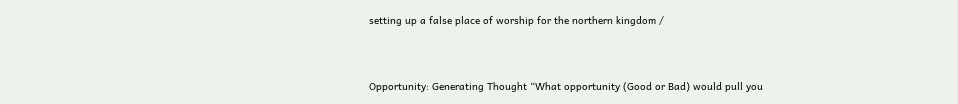setting up a false place of worship for the northern kingdom /


Opportunity: Generating Thought “What opportunity (Good or Bad) would pull you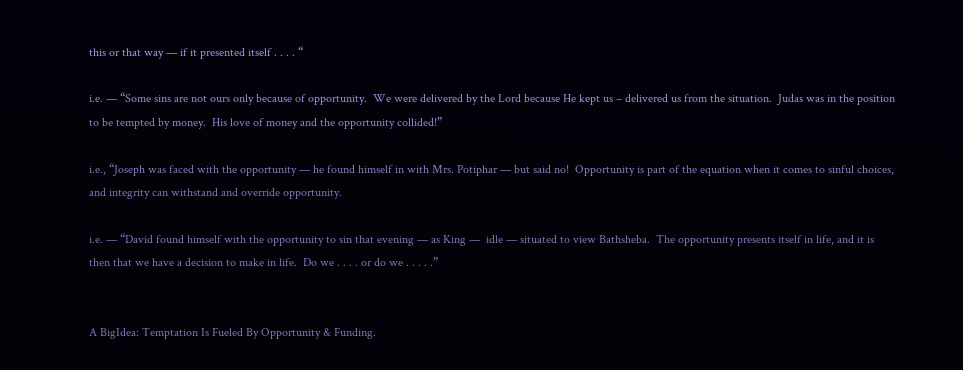this or that way — if it presented itself . . . . “

i.e. — “Some sins are not ours only because of opportunity.  We were delivered by the Lord because He kept us – delivered us from the situation.  Judas was in the position to be tempted by money.  His love of money and the opportunity collided!”

i.e., “Joseph was faced with the opportunity — he found himself in with Mrs. Potiphar — but said no!  Opportunity is part of the equation when it comes to sinful choices, and integrity can withstand and override opportunity.

i.e. — “David found himself with the opportunity to sin that evening — as King —  idle — situated to view Bathsheba.  The opportunity presents itself in life, and it is then that we have a decision to make in life.  Do we . . . . or do we . . . . .”


A BigIdea: Temptation Is Fueled By Opportunity & Funding.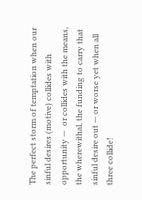The perfect storm of temptation when our sinful desires (motive) collides with opportunity —  or collides with the means, the wherewithal, the funding to carry that sinful desire out — or worse yet when all three collide!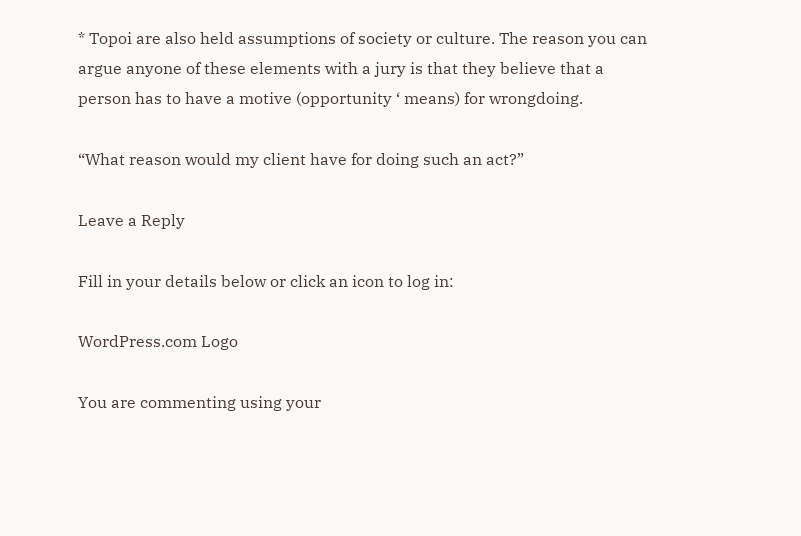* Topoi are also held assumptions of society or culture. The reason you can argue anyone of these elements with a jury is that they believe that a person has to have a motive (opportunity ‘ means) for wrongdoing.

“What reason would my client have for doing such an act?”

Leave a Reply

Fill in your details below or click an icon to log in:

WordPress.com Logo

You are commenting using your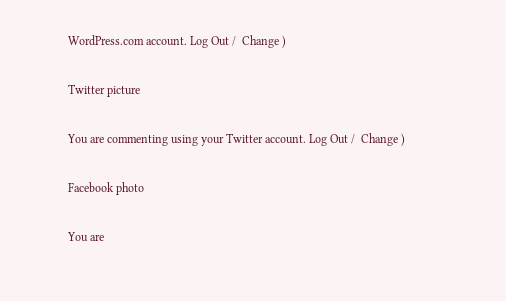WordPress.com account. Log Out /  Change )

Twitter picture

You are commenting using your Twitter account. Log Out /  Change )

Facebook photo

You are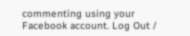commenting using your Facebook account. Log Out /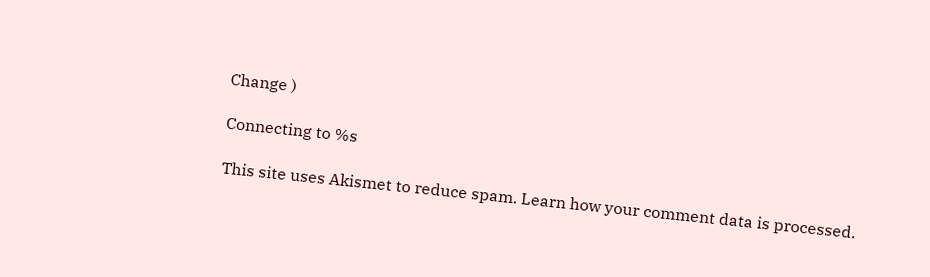Change )

Connecting to %s

This site uses Akismet to reduce spam. Learn how your comment data is processed.